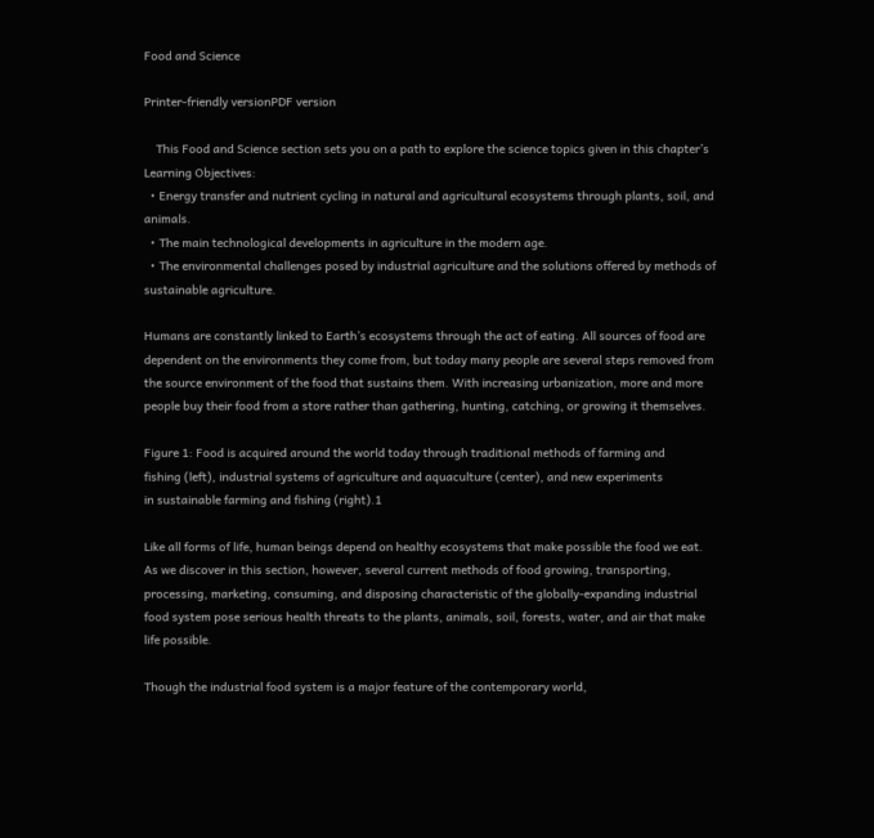Food and Science

Printer-friendly versionPDF version

    This Food and Science section sets you on a path to explore the science topics given in this chapter’s Learning Objectives:
  • Energy transfer and nutrient cycling in natural and agricultural ecosystems through plants, soil, and animals.
  • The main technological developments in agriculture in the modern age.
  • The environmental challenges posed by industrial agriculture and the solutions offered by methods of sustainable agriculture.

Humans are constantly linked to Earth’s ecosystems through the act of eating. All sources of food are dependent on the environments they come from, but today many people are several steps removed from the source environment of the food that sustains them. With increasing urbanization, more and more people buy their food from a store rather than gathering, hunting, catching, or growing it themselves.

Figure 1: Food is acquired around the world today through traditional methods of farming and
fishing (left), industrial systems of agriculture and aquaculture (center), and new experiments
in sustainable farming and fishing (right).1

Like all forms of life, human beings depend on healthy ecosystems that make possible the food we eat. As we discover in this section, however, several current methods of food growing, transporting, processing, marketing, consuming, and disposing characteristic of the globally-expanding industrial food system pose serious health threats to the plants, animals, soil, forests, water, and air that make life possible.

Though the industrial food system is a major feature of the contemporary world,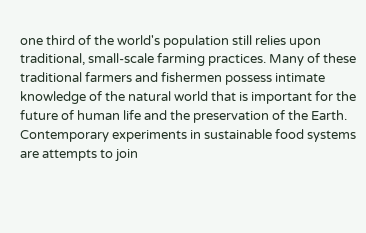one third of the world's population still relies upon traditional, small-scale farming practices. Many of these traditional farmers and fishermen possess intimate knowledge of the natural world that is important for the future of human life and the preservation of the Earth. Contemporary experiments in sustainable food systems are attempts to join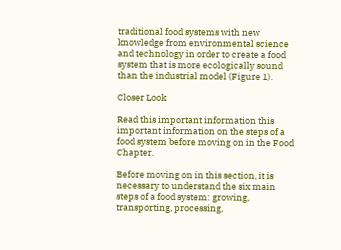traditional food systems with new knowledge from environmental science and technology in order to create a food system that is more ecologically sound than the industrial model (Figure 1).

Closer Look

Read this important information this important information on the steps of a food system before moving on in the Food Chapter.

Before moving on in this section, it is necessary to understand the six main steps of a food system: growing, transporting, processing,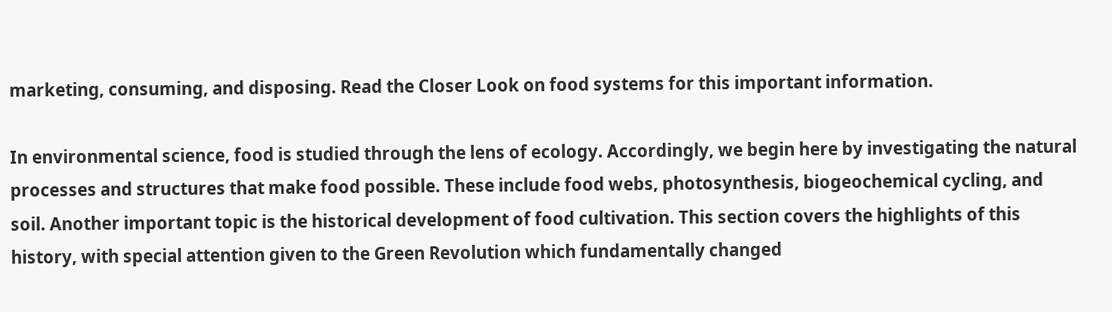marketing, consuming, and disposing. Read the Closer Look on food systems for this important information.

In environmental science, food is studied through the lens of ecology. Accordingly, we begin here by investigating the natural processes and structures that make food possible. These include food webs, photosynthesis, biogeochemical cycling, and soil. Another important topic is the historical development of food cultivation. This section covers the highlights of this history, with special attention given to the Green Revolution which fundamentally changed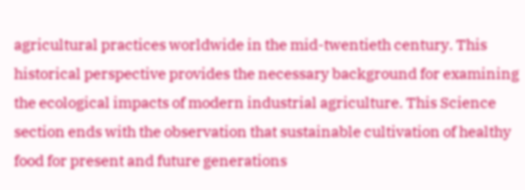agricultural practices worldwide in the mid-twentieth century. This historical perspective provides the necessary background for examining the ecological impacts of modern industrial agriculture. This Science section ends with the observation that sustainable cultivation of healthy food for present and future generations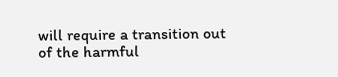will require a transition out of the harmful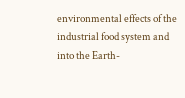environmental effects of the industrial food system and into the Earth-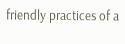friendly practices of a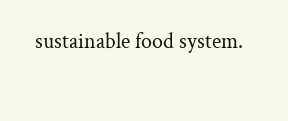sustainable food system.